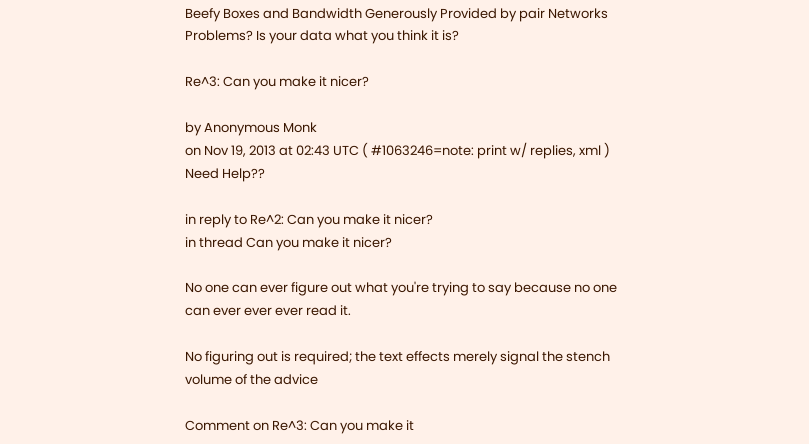Beefy Boxes and Bandwidth Generously Provided by pair Networks
Problems? Is your data what you think it is?

Re^3: Can you make it nicer?

by Anonymous Monk
on Nov 19, 2013 at 02:43 UTC ( #1063246=note: print w/ replies, xml ) Need Help??

in reply to Re^2: Can you make it nicer?
in thread Can you make it nicer?

No one can ever figure out what you're trying to say because no one can ever ever ever read it.

No figuring out is required; the text effects merely signal the stench volume of the advice

Comment on Re^3: Can you make it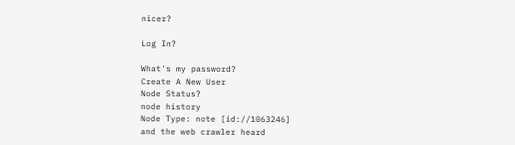nicer?

Log In?

What's my password?
Create A New User
Node Status?
node history
Node Type: note [id://1063246]
and the web crawler heard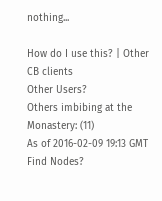nothing...

How do I use this? | Other CB clients
Other Users?
Others imbibing at the Monastery: (11)
As of 2016-02-09 19:13 GMT
Find Nodes?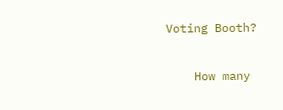Voting Booth?

    How many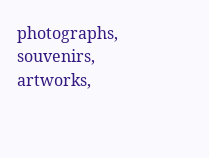photographs, souvenirs, artworks,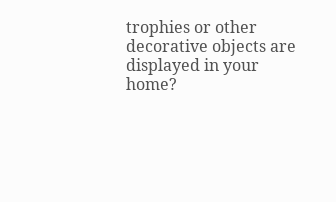trophies or other decorative objects are displayed in your home?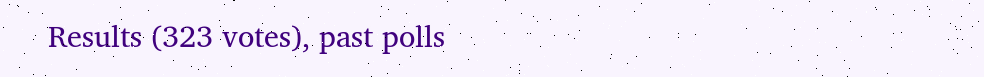Results (323 votes), past polls